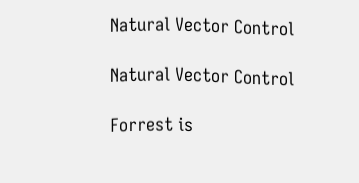Natural Vector Control

Natural Vector Control

Forrest is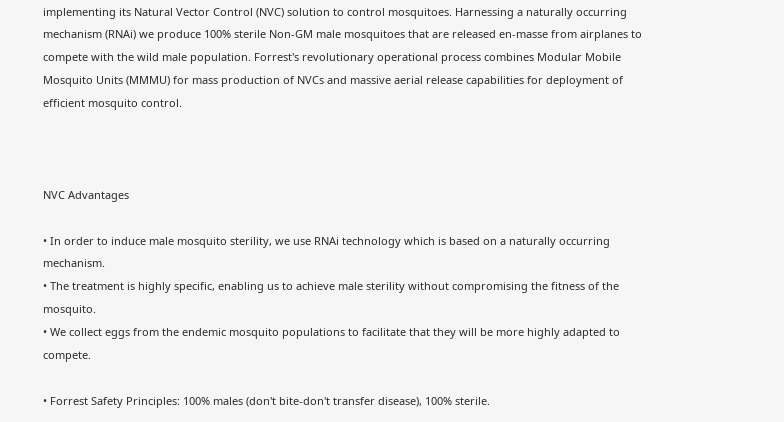implementing its Natural Vector Control (NVC) solution to control mosquitoes. Harnessing a naturally occurring mechanism (RNAi) we produce 100% sterile Non-GM male mosquitoes that are released en-masse from airplanes to compete with the wild male population. Forrest's revolutionary operational process combines Modular Mobile Mosquito Units (MMMU) for mass production of NVCs and massive aerial release capabilities for deployment of efficient mosquito control.



NVC Advantages

• In order to induce male mosquito sterility, we use RNAi technology which is based on a naturally occurring mechanism.
• The treatment is highly specific, enabling us to achieve male sterility without compromising the fitness of the mosquito.
• We collect eggs from the endemic mosquito populations to facilitate that they will be more highly adapted to compete.

• Forrest Safety Principles: 100% males (don't bite-don't transfer disease), 100% sterile.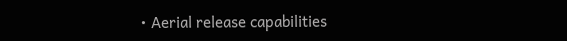• Aerial release capabilities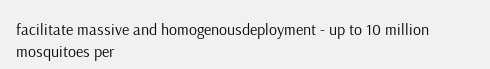facilitate massive and homogenousdeployment - up to 10 million mosquitoes per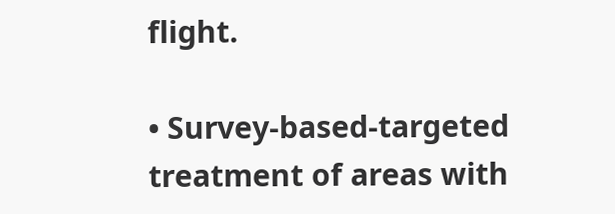flight.

• Survey-based-targeted treatment of areas with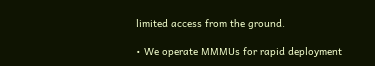limited access from the ground.

• We operate MMMUs for rapid deployment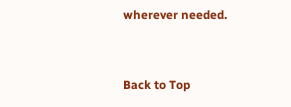wherever needed.



Back to Top